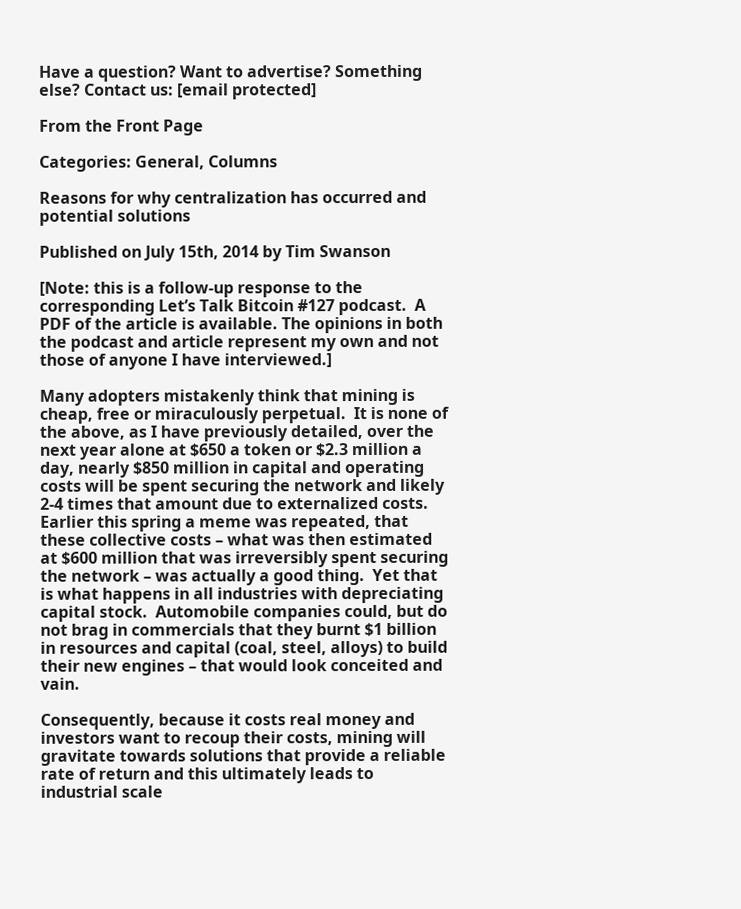Have a question? Want to advertise? Something else? Contact us: [email protected]

From the Front Page

Categories: General, Columns

Reasons for why centralization has occurred and potential solutions

Published on July 15th, 2014 by Tim Swanson

[Note: this is a follow-up response to the corresponding Let’s Talk Bitcoin #127 podcast.  A PDF of the article is available. The opinions in both the podcast and article represent my own and not those of anyone I have interviewed.]

Many adopters mistakenly think that mining is cheap, free or miraculously perpetual.  It is none of the above, as I have previously detailed, over the next year alone at $650 a token or $2.3 million a day, nearly $850 million in capital and operating costs will be spent securing the network and likely 2-4 times that amount due to externalized costs.  Earlier this spring a meme was repeated, that these collective costs – what was then estimated at $600 million that was irreversibly spent securing the network – was actually a good thing.  Yet that is what happens in all industries with depreciating capital stock.  Automobile companies could, but do not brag in commercials that they burnt $1 billion in resources and capital (coal, steel, alloys) to build their new engines – that would look conceited and vain.

Consequently, because it costs real money and investors want to recoup their costs, mining will gravitate towards solutions that provide a reliable rate of return and this ultimately leads to industrial scale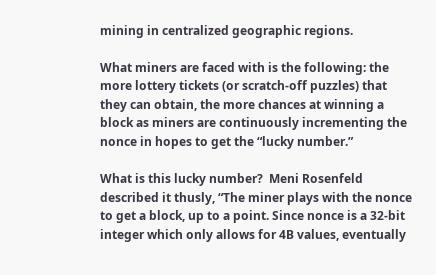mining in centralized geographic regions.

What miners are faced with is the following: the more lottery tickets (or scratch-off puzzles) that they can obtain, the more chances at winning a block as miners are continuously incrementing the nonce in hopes to get the “lucky number.”

What is this lucky number?  Meni Rosenfeld described it thusly, “The miner plays with the nonce to get a block, up to a point. Since nonce is a 32-bit integer which only allows for 4B values, eventually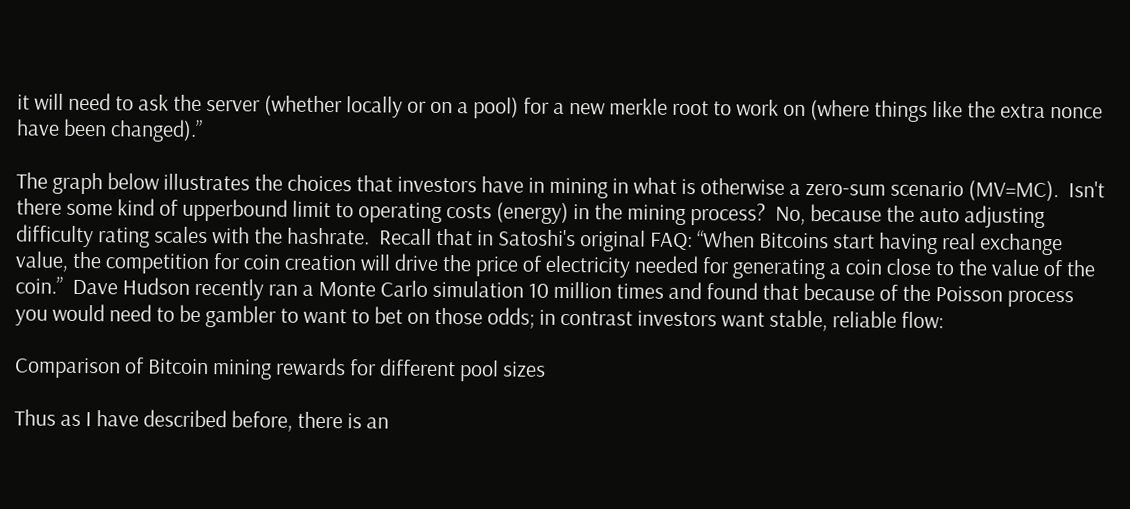it will need to ask the server (whether locally or on a pool) for a new merkle root to work on (where things like the extra nonce have been changed).”

The graph below illustrates the choices that investors have in mining in what is otherwise a zero-sum scenario (MV=MC).  Isn't there some kind of upperbound limit to operating costs (energy) in the mining process?  No, because the auto adjusting difficulty rating scales with the hashrate.  Recall that in Satoshi's original FAQ: “When Bitcoins start having real exchange value, the competition for coin creation will drive the price of electricity needed for generating a coin close to the value of the coin.”  Dave Hudson recently ran a Monte Carlo simulation 10 million times and found that because of the Poisson process you would need to be gambler to want to bet on those odds; in contrast investors want stable, reliable flow:

Comparison of Bitcoin mining rewards for different pool sizes

Thus as I have described before, there is an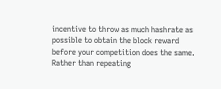incentive to throw as much hashrate as possible to obtain the block reward before your competition does the same.  Rather than repeating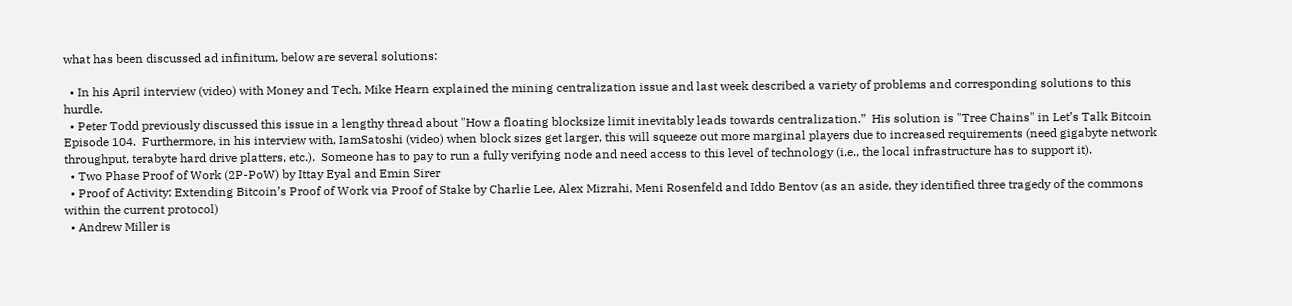what has been discussed ad infinitum, below are several solutions:

  • In his April interview (video) with Money and Tech, Mike Hearn explained the mining centralization issue and last week described a variety of problems and corresponding solutions to this hurdle.
  • Peter Todd previously discussed this issue in a lengthy thread about "How a floating blocksize limit inevitably leads towards centralization.”  His solution is "Tree Chains" in Let’s Talk Bitcoin Episode 104.  Furthermore, in his interview with, IamSatoshi (video) when block sizes get larger, this will squeeze out more marginal players due to increased requirements (need gigabyte network throughput, terabyte hard drive platters, etc.).  Someone has to pay to run a fully verifying node and need access to this level of technology (i.e., the local infrastructure has to support it).
  • Two Phase Proof of Work (2P-PoW) by Ittay Eyal and Emin Sirer
  • Proof of Activity: Extending Bitcoin’s Proof of Work via Proof of Stake by Charlie Lee, Alex Mizrahi, Meni Rosenfeld and Iddo Bentov (as an aside, they identified three tragedy of the commons within the current protocol)
  • Andrew Miller is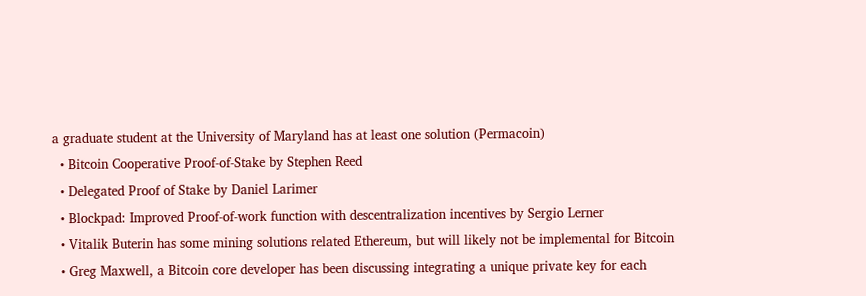a graduate student at the University of Maryland has at least one solution (Permacoin)
  • Bitcoin Cooperative Proof-of-Stake by Stephen Reed
  • Delegated Proof of Stake by Daniel Larimer
  • Blockpad: Improved Proof-of-work function with descentralization incentives by Sergio Lerner
  • Vitalik Buterin has some mining solutions related Ethereum, but will likely not be implemental for Bitcoin
  • Greg Maxwell, a Bitcoin core developer has been discussing integrating a unique private key for each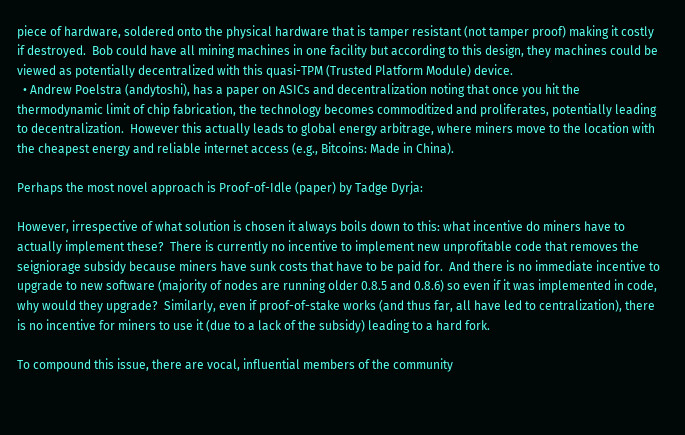piece of hardware, soldered onto the physical hardware that is tamper resistant (not tamper proof) making it costly if destroyed.  Bob could have all mining machines in one facility but according to this design, they machines could be viewed as potentially decentralized with this quasi-TPM (Trusted Platform Module) device.
  • Andrew Poelstra (andytoshi), has a paper on ASICs and decentralization noting that once you hit the thermodynamic limit of chip fabrication, the technology becomes commoditized and proliferates, potentially leading to decentralization.  However this actually leads to global energy arbitrage, where miners move to the location with the cheapest energy and reliable internet access (e.g., Bitcoins: Made in China).

Perhaps the most novel approach is Proof-of-Idle (paper) by Tadge Dyrja:

However, irrespective of what solution is chosen it always boils down to this: what incentive do miners have to actually implement these?  There is currently no incentive to implement new unprofitable code that removes the seigniorage subsidy because miners have sunk costs that have to be paid for.  And there is no immediate incentive to upgrade to new software (majority of nodes are running older 0.8.5 and 0.8.6) so even if it was implemented in code, why would they upgrade?  Similarly, even if proof-of-stake works (and thus far, all have led to centralization), there is no incentive for miners to use it (due to a lack of the subsidy) leading to a hard fork.

To compound this issue, there are vocal, influential members of the community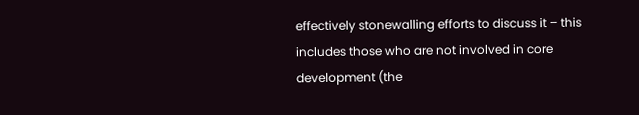effectively stonewalling efforts to discuss it – this includes those who are not involved in core development (the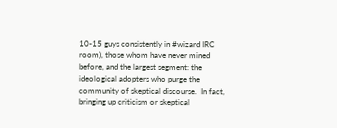10-15 guys consistently in #wizard IRC room), those whom have never mined before, and the largest segment: the ideological adopters who purge the community of skeptical discourse.  In fact, bringing up criticism or skeptical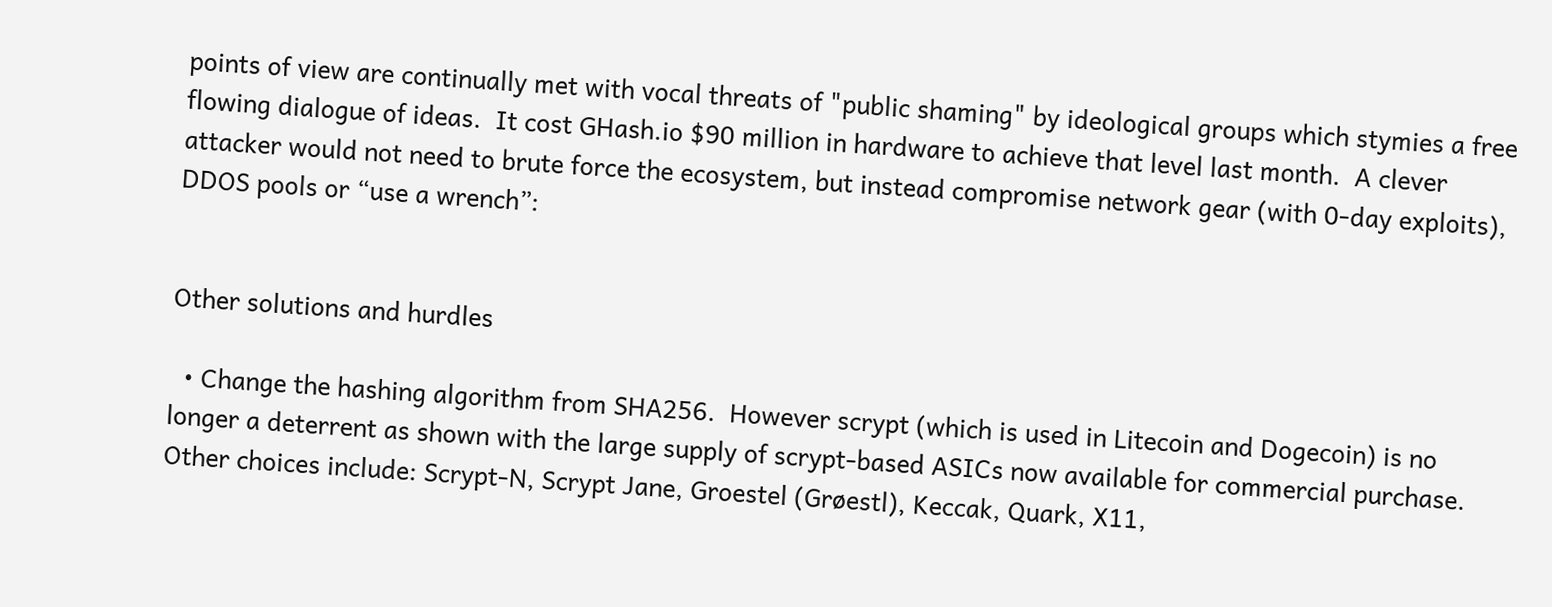points of view are continually met with vocal threats of "public shaming" by ideological groups which stymies a free flowing dialogue of ideas.  It cost GHash.io $90 million in hardware to achieve that level last month.  A clever attacker would not need to brute force the ecosystem, but instead compromise network gear (with 0-day exploits), DDOS pools or “use a wrench”:


Other solutions and hurdles

  • Change the hashing algorithm from SHA256.  However scrypt (which is used in Litecoin and Dogecoin) is no longer a deterrent as shown with the large supply of scrypt-based ASICs now available for commercial purchase.  Other choices include: Scrypt-N, Scrypt Jane, Groestel (Grøestl), Keccak, Quark, X11,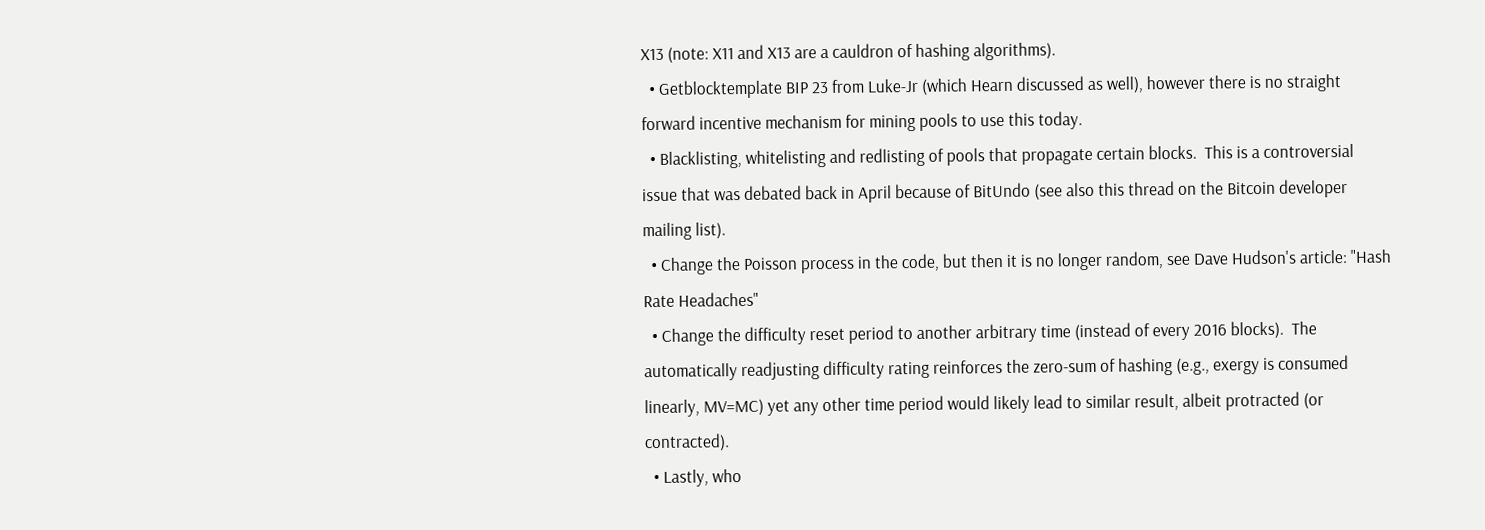X13 (note: X11 and X13 are a cauldron of hashing algorithms).
  • Getblocktemplate BIP 23 from Luke-Jr (which Hearn discussed as well), however there is no straight forward incentive mechanism for mining pools to use this today.
  • Blacklisting, whitelisting and redlisting of pools that propagate certain blocks.  This is a controversial issue that was debated back in April because of BitUndo (see also this thread on the Bitcoin developer mailing list).
  • Change the Poisson process in the code, but then it is no longer random, see Dave Hudson's article: "Hash Rate Headaches"
  • Change the difficulty reset period to another arbitrary time (instead of every 2016 blocks).  The automatically readjusting difficulty rating reinforces the zero-sum of hashing (e.g., exergy is consumed linearly, MV=MC) yet any other time period would likely lead to similar result, albeit protracted (or contracted).
  • Lastly, who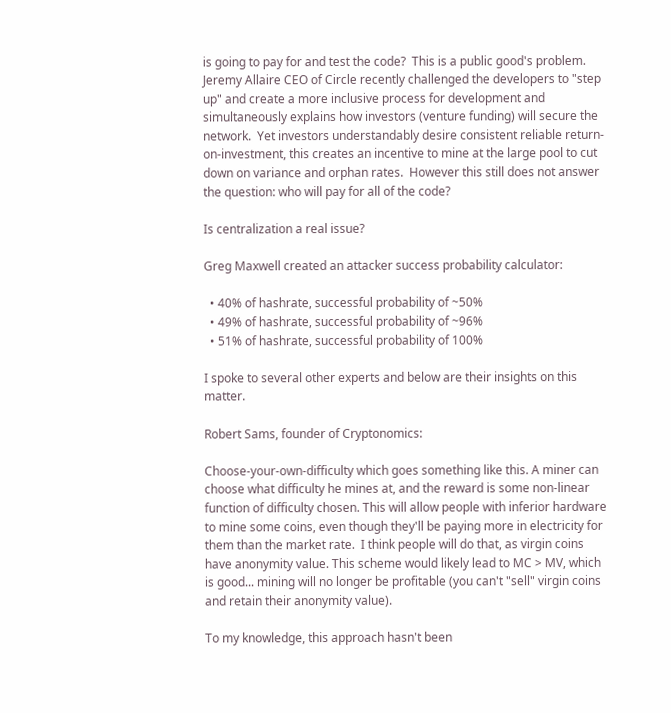is going to pay for and test the code?  This is a public good's problem.  Jeremy Allaire CEO of Circle recently challenged the developers to "step up" and create a more inclusive process for development and simultaneously explains how investors (venture funding) will secure the network.  Yet investors understandably desire consistent reliable return-on-investment, this creates an incentive to mine at the large pool to cut down on variance and orphan rates.  However this still does not answer the question: who will pay for all of the code?

Is centralization a real issue?

Greg Maxwell created an attacker success probability calculator:

  • 40% of hashrate, successful probability of ~50%
  • 49% of hashrate, successful probability of ~96%
  • 51% of hashrate, successful probability of 100%

I spoke to several other experts and below are their insights on this matter.

Robert Sams, founder of Cryptonomics:

Choose-your-own-difficulty which goes something like this. A miner can choose what difficulty he mines at, and the reward is some non-linear function of difficulty chosen. This will allow people with inferior hardware to mine some coins, even though they'll be paying more in electricity for them than the market rate.  I think people will do that, as virgin coins have anonymity value. This scheme would likely lead to MC > MV, which is good... mining will no longer be profitable (you can't "sell" virgin coins and retain their anonymity value).

To my knowledge, this approach hasn't been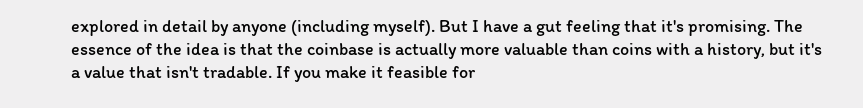explored in detail by anyone (including myself). But I have a gut feeling that it's promising. The essence of the idea is that the coinbase is actually more valuable than coins with a history, but it's a value that isn't tradable. If you make it feasible for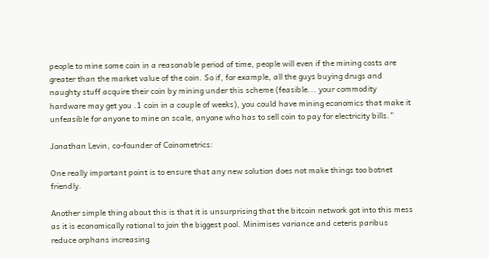people to mine some coin in a reasonable period of time, people will even if the mining costs are greater than the market value of the coin. So if, for example, all the guys buying drugs and naughty stuff acquire their coin by mining under this scheme (feasible... your commodity hardware may get you .1 coin in a couple of weeks), you could have mining economics that make it unfeasible for anyone to mine on scale, anyone who has to sell coin to pay for electricity bills.”

Jonathan Levin, co-founder of Coinometrics:

One really important point is to ensure that any new solution does not make things too botnet friendly.

Another simple thing about this is that it is unsurprising that the bitcoin network got into this mess as it is economically rational to join the biggest pool. Minimises variance and ceteris paribus reduce orphans increasing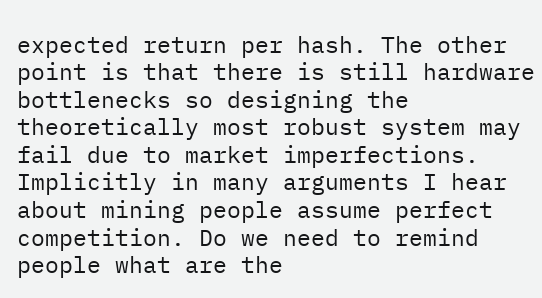expected return per hash. The other point is that there is still hardware bottlenecks so designing the theoretically most robust system may fail due to market imperfections. Implicitly in many arguments I hear about mining people assume perfect competition. Do we need to remind people what are the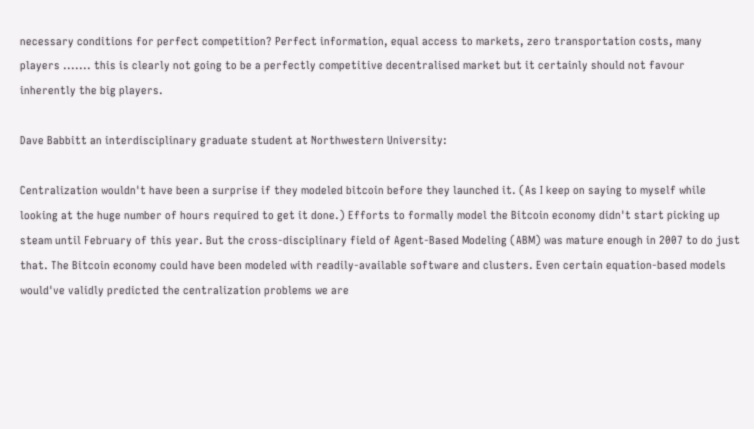necessary conditions for perfect competition? Perfect information, equal access to markets, zero transportation costs, many players ....... this is clearly not going to be a perfectly competitive decentralised market but it certainly should not favour inherently the big players.

Dave Babbitt an interdisciplinary graduate student at Northwestern University:

Centralization wouldn't have been a surprise if they modeled bitcoin before they launched it. (As I keep on saying to myself while looking at the huge number of hours required to get it done.) Efforts to formally model the Bitcoin economy didn't start picking up steam until February of this year. But the cross-disciplinary field of Agent-Based Modeling (ABM) was mature enough in 2007 to do just that. The Bitcoin economy could have been modeled with readily-available software and clusters. Even certain equation-based models would've validly predicted the centralization problems we are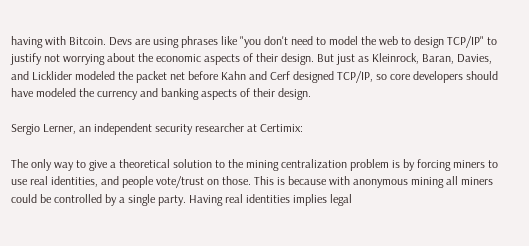having with Bitcoin. Devs are using phrases like "you don't need to model the web to design TCP/IP" to justify not worrying about the economic aspects of their design. But just as Kleinrock, Baran, Davies, and Licklider modeled the packet net before Kahn and Cerf designed TCP/IP, so core developers should have modeled the currency and banking aspects of their design.

Sergio Lerner, an independent security researcher at Certimix:

The only way to give a theoretical solution to the mining centralization problem is by forcing miners to use real identities, and people vote/trust on those. This is because with anonymous mining all miners could be controlled by a single party. Having real identities implies legal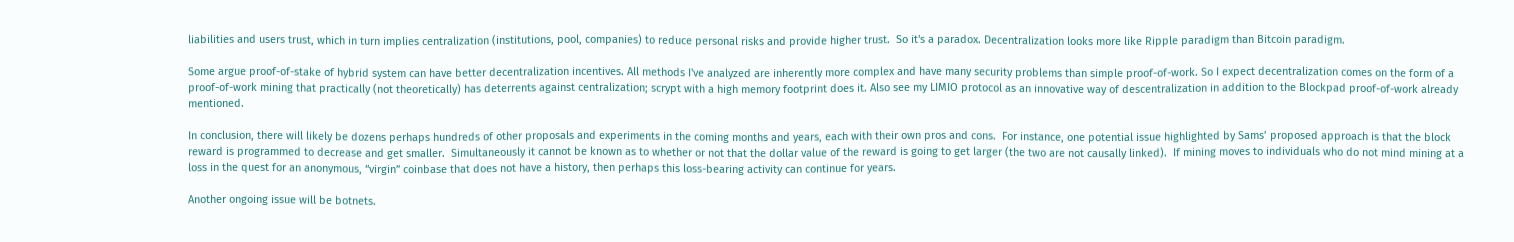liabilities and users trust, which in turn implies centralization (institutions, pool, companies) to reduce personal risks and provide higher trust.  So it's a paradox. Decentralization looks more like Ripple paradigm than Bitcoin paradigm.

Some argue proof-of-stake of hybrid system can have better decentralization incentives. All methods I've analyzed are inherently more complex and have many security problems than simple proof-of-work. So I expect decentralization comes on the form of a proof-of-work mining that practically (not theoretically) has deterrents against centralization; scrypt with a high memory footprint does it. Also see my LIMIO protocol as an innovative way of descentralization in addition to the Blockpad proof-of-work already mentioned.

In conclusion, there will likely be dozens perhaps hundreds of other proposals and experiments in the coming months and years, each with their own pros and cons.  For instance, one potential issue highlighted by Sams’ proposed approach is that the block reward is programmed to decrease and get smaller.  Simultaneously it cannot be known as to whether or not that the dollar value of the reward is going to get larger (the two are not causally linked).  If mining moves to individuals who do not mind mining at a loss in the quest for an anonymous, “virgin” coinbase that does not have a history, then perhaps this loss-bearing activity can continue for years.

Another ongoing issue will be botnets.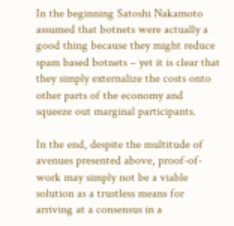In the beginning Satoshi Nakamoto assumed that botnets were actually a good thing because they might reduce spam based botnets – yet it is clear that they simply externalize the costs onto other parts of the economy and squeeze out marginal participants.

In the end, despite the multitude of avenues presented above, proof-of-work may simply not be a viable solution as a trustless means for arriving at a consensus in a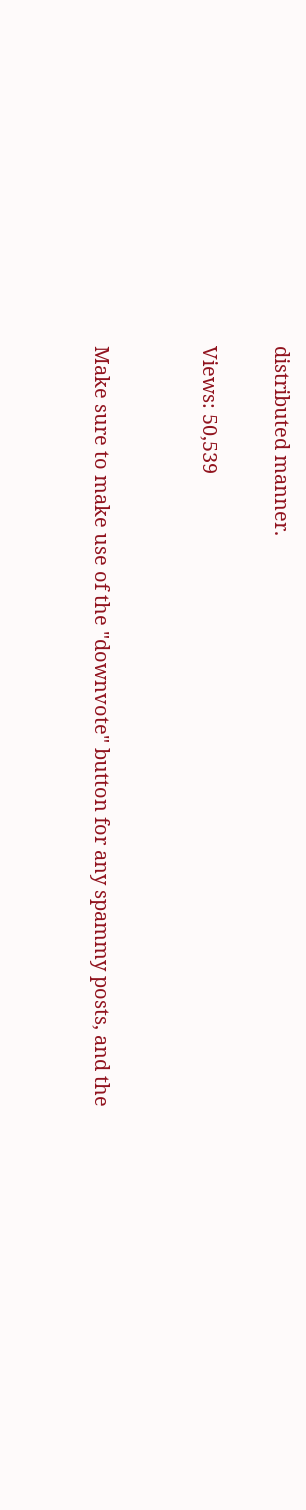distributed manner.

Views: 50,539


Make sure to make use of the "downvote" button for any spammy posts, and the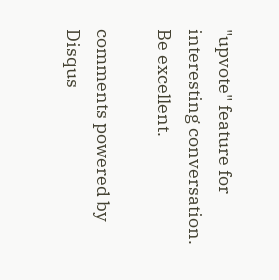"upvote" feature for interesting conversation. Be excellent.

comments powered by Disqus